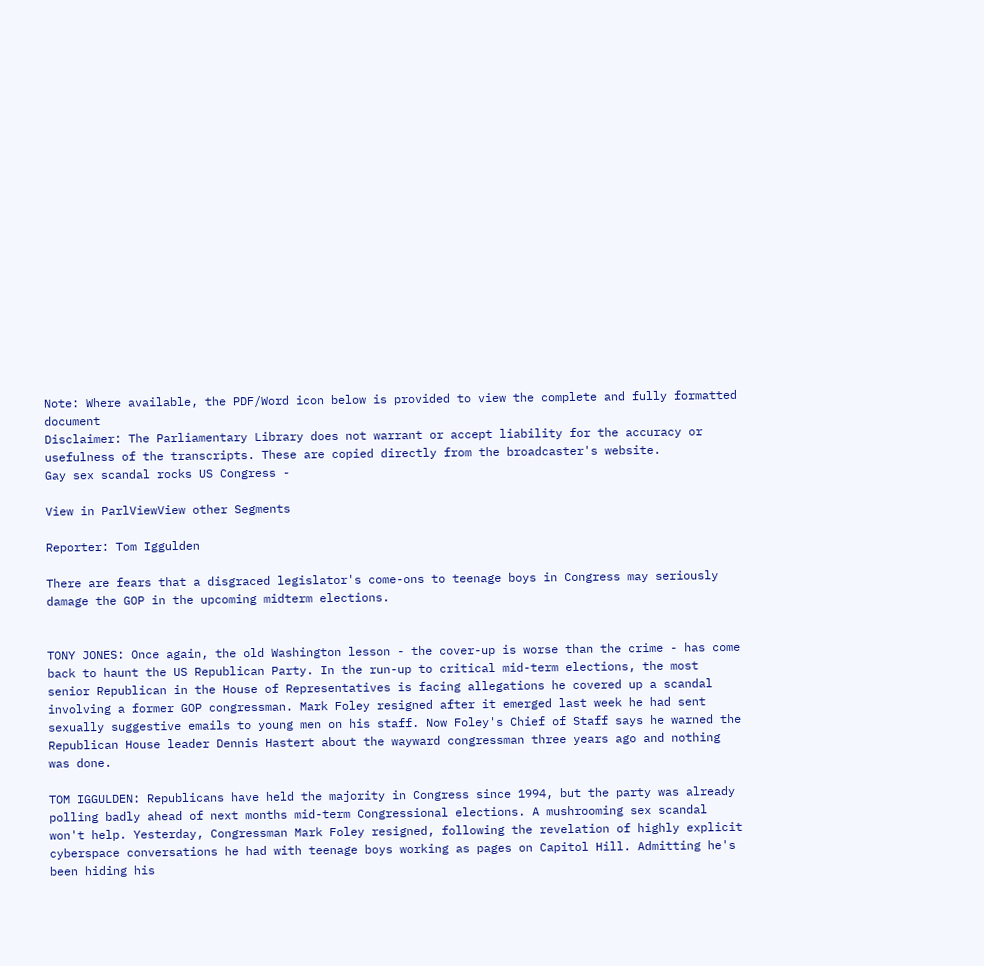Note: Where available, the PDF/Word icon below is provided to view the complete and fully formatted document
Disclaimer: The Parliamentary Library does not warrant or accept liability for the accuracy or usefulness of the transcripts. These are copied directly from the broadcaster's website.
Gay sex scandal rocks US Congress -

View in ParlViewView other Segments

Reporter: Tom Iggulden

There are fears that a disgraced legislator's come-ons to teenage boys in Congress may seriously
damage the GOP in the upcoming midterm elections.


TONY JONES: Once again, the old Washington lesson - the cover-up is worse than the crime - has come
back to haunt the US Republican Party. In the run-up to critical mid-term elections, the most
senior Republican in the House of Representatives is facing allegations he covered up a scandal
involving a former GOP congressman. Mark Foley resigned after it emerged last week he had sent
sexually suggestive emails to young men on his staff. Now Foley's Chief of Staff says he warned the
Republican House leader Dennis Hastert about the wayward congressman three years ago and nothing
was done.

TOM IGGULDEN: Republicans have held the majority in Congress since 1994, but the party was already
polling badly ahead of next months mid-term Congressional elections. A mushrooming sex scandal
won't help. Yesterday, Congressman Mark Foley resigned, following the revelation of highly explicit
cyberspace conversations he had with teenage boys working as pages on Capitol Hill. Admitting he's
been hiding his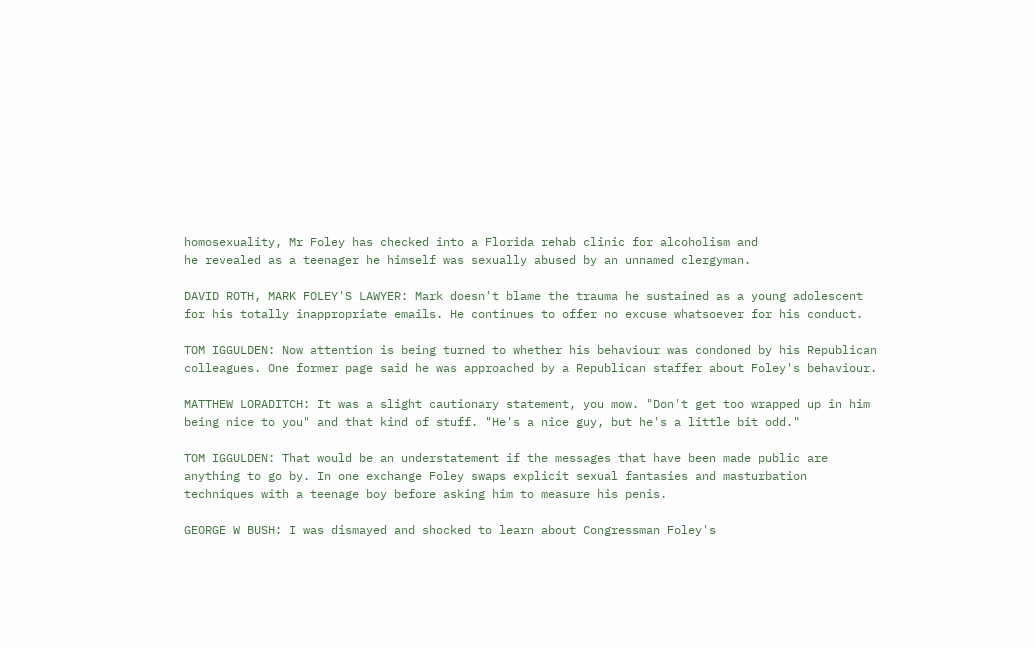homosexuality, Mr Foley has checked into a Florida rehab clinic for alcoholism and
he revealed as a teenager he himself was sexually abused by an unnamed clergyman.

DAVID ROTH, MARK FOLEY'S LAWYER: Mark doesn't blame the trauma he sustained as a young adolescent
for his totally inappropriate emails. He continues to offer no excuse whatsoever for his conduct.

TOM IGGULDEN: Now attention is being turned to whether his behaviour was condoned by his Republican
colleagues. One former page said he was approached by a Republican staffer about Foley's behaviour.

MATTHEW LORADITCH: It was a slight cautionary statement, you mow. "Don't get too wrapped up in him
being nice to you" and that kind of stuff. "He's a nice guy, but he's a little bit odd."

TOM IGGULDEN: That would be an understatement if the messages that have been made public are
anything to go by. In one exchange Foley swaps explicit sexual fantasies and masturbation
techniques with a teenage boy before asking him to measure his penis.

GEORGE W BUSH: I was dismayed and shocked to learn about Congressman Foley's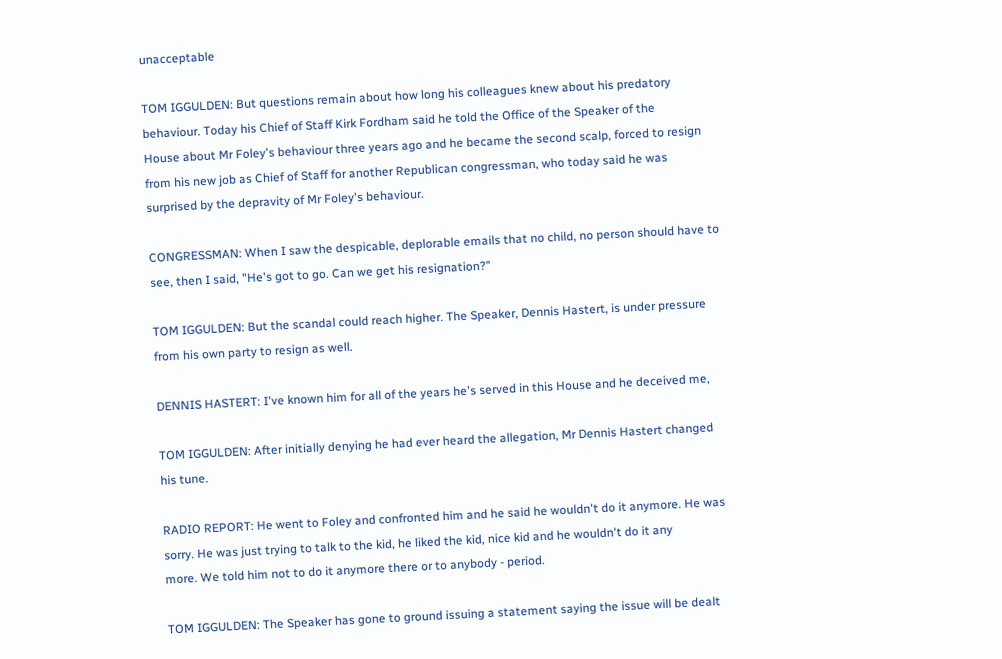unacceptable

TOM IGGULDEN: But questions remain about how long his colleagues knew about his predatory
behaviour. Today his Chief of Staff Kirk Fordham said he told the Office of the Speaker of the
House about Mr Foley's behaviour three years ago and he became the second scalp, forced to resign
from his new job as Chief of Staff for another Republican congressman, who today said he was
surprised by the depravity of Mr Foley's behaviour.

CONGRESSMAN: When I saw the despicable, deplorable emails that no child, no person should have to
see, then I said, "He's got to go. Can we get his resignation?"

TOM IGGULDEN: But the scandal could reach higher. The Speaker, Dennis Hastert, is under pressure
from his own party to resign as well.

DENNIS HASTERT: I've known him for all of the years he's served in this House and he deceived me,

TOM IGGULDEN: After initially denying he had ever heard the allegation, Mr Dennis Hastert changed
his tune.

RADIO REPORT: He went to Foley and confronted him and he said he wouldn't do it anymore. He was
sorry. He was just trying to talk to the kid, he liked the kid, nice kid and he wouldn't do it any
more. We told him not to do it anymore there or to anybody - period.

TOM IGGULDEN: The Speaker has gone to ground issuing a statement saying the issue will be dealt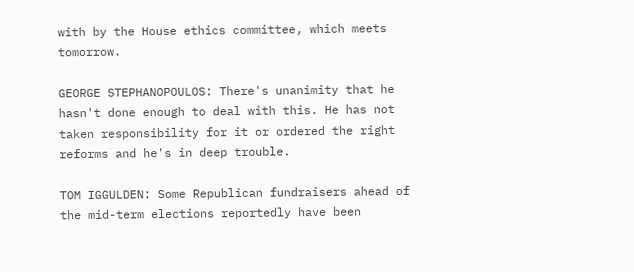with by the House ethics committee, which meets tomorrow.

GEORGE STEPHANOPOULOS: There's unanimity that he hasn't done enough to deal with this. He has not
taken responsibility for it or ordered the right reforms and he's in deep trouble.

TOM IGGULDEN: Some Republican fundraisers ahead of the mid-term elections reportedly have been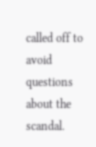called off to avoid questions about the scandal.